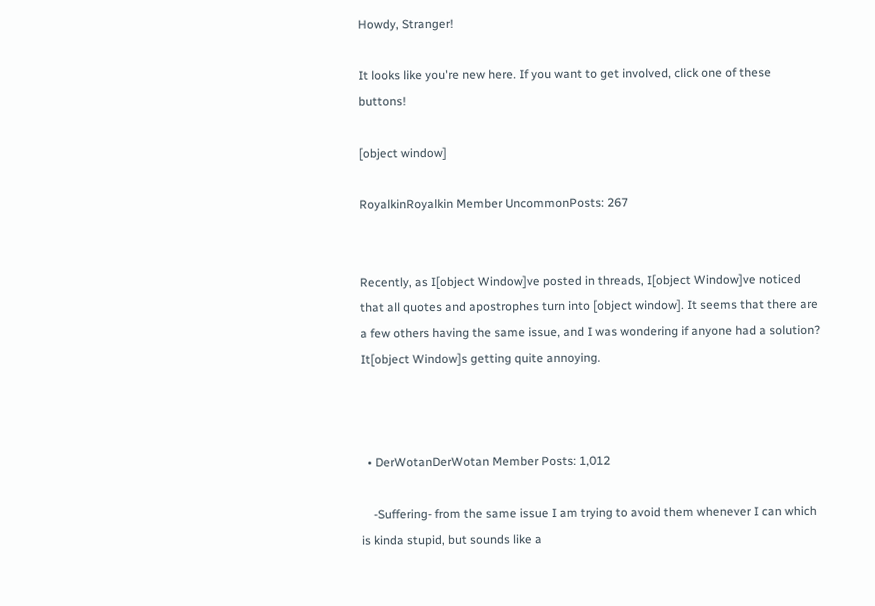Howdy, Stranger!

It looks like you're new here. If you want to get involved, click one of these buttons!

[object window]

RoyalkinRoyalkin Member UncommonPosts: 267


Recently, as I[object Window]ve posted in threads, I[object Window]ve noticed that all quotes and apostrophes turn into [object window]. It seems that there are a few others having the same issue, and I was wondering if anyone had a solution? It[object Window]s getting quite annoying.



  • DerWotanDerWotan Member Posts: 1,012

    -Suffering- from the same issue I am trying to avoid them whenever I can which is kinda stupid, but sounds like a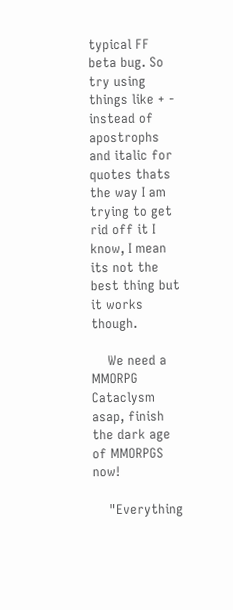typical FF beta bug. So try using things like + - instead of apostrophs and italic for quotes thats the way I am trying to get  rid off it I know, I mean its not the best thing but it works though.

    We need a MMORPG Cataclysm asap, finish the dark age of MMORPGS now!

    "Everything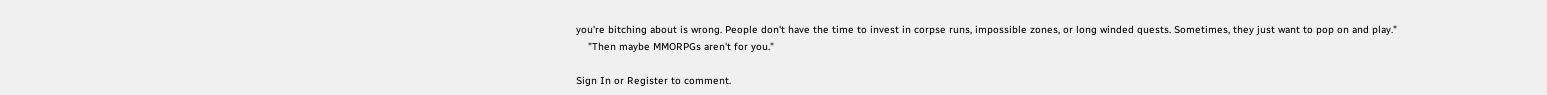you're bitching about is wrong. People don't have the time to invest in corpse runs, impossible zones, or long winded quests. Sometimes, they just want to pop on and play."
    "Then maybe MMORPGs aren't for you."

Sign In or Register to comment.